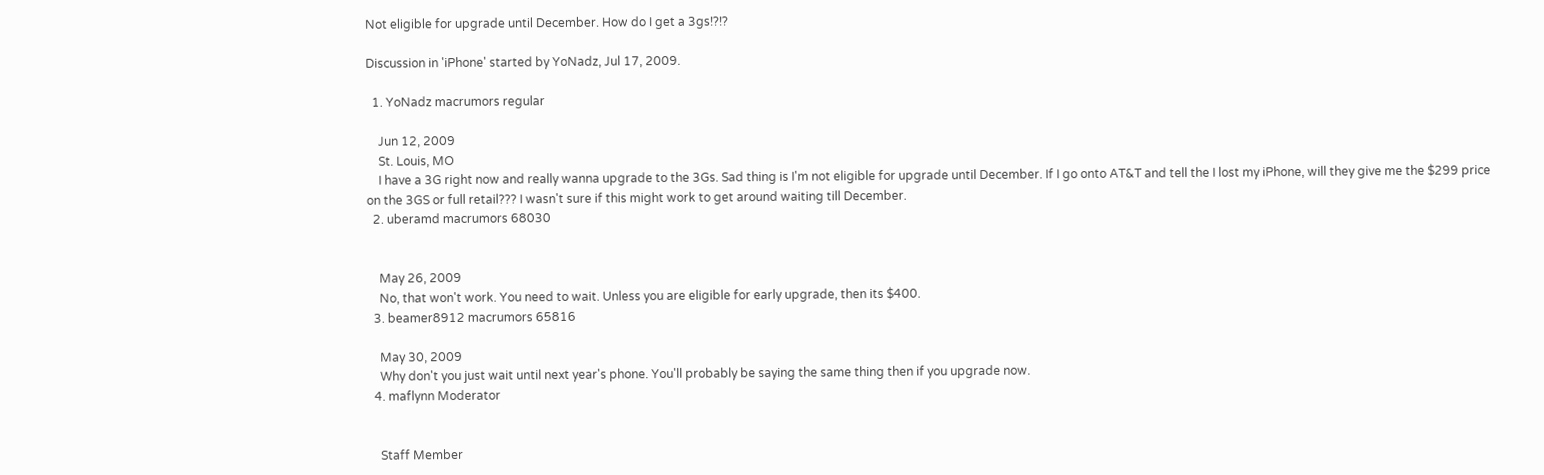Not eligible for upgrade until December. How do I get a 3gs!?!?

Discussion in 'iPhone' started by YoNadz, Jul 17, 2009.

  1. YoNadz macrumors regular

    Jun 12, 2009
    St. Louis, MO
    I have a 3G right now and really wanna upgrade to the 3Gs. Sad thing is I'm not eligible for upgrade until December. If I go onto AT&T and tell the I lost my iPhone, will they give me the $299 price on the 3GS or full retail??? I wasn't sure if this might work to get around waiting till December.
  2. uberamd macrumors 68030


    May 26, 2009
    No, that won't work. You need to wait. Unless you are eligible for early upgrade, then its $400.
  3. beamer8912 macrumors 65816

    May 30, 2009
    Why don't you just wait until next year's phone. You'll probably be saying the same thing then if you upgrade now.
  4. maflynn Moderator


    Staff Member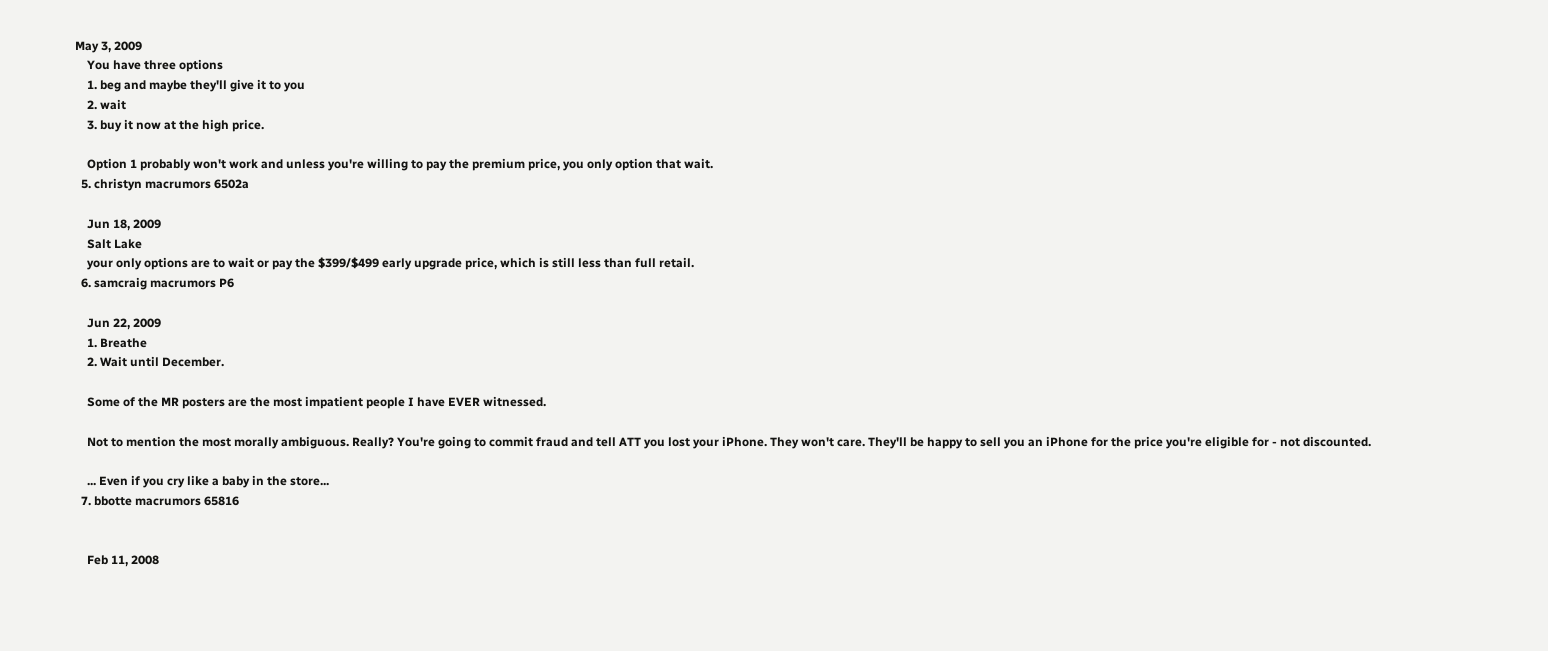May 3, 2009
    You have three options
    1. beg and maybe they'll give it to you
    2. wait
    3. buy it now at the high price.

    Option 1 probably won't work and unless you're willing to pay the premium price, you only option that wait.
  5. christyn macrumors 6502a

    Jun 18, 2009
    Salt Lake
    your only options are to wait or pay the $399/$499 early upgrade price, which is still less than full retail.
  6. samcraig macrumors P6

    Jun 22, 2009
    1. Breathe
    2. Wait until December.

    Some of the MR posters are the most impatient people I have EVER witnessed.

    Not to mention the most morally ambiguous. Really? You're going to commit fraud and tell ATT you lost your iPhone. They won't care. They'll be happy to sell you an iPhone for the price you're eligible for - not discounted.

    ... Even if you cry like a baby in the store...
  7. bbotte macrumors 65816


    Feb 11, 2008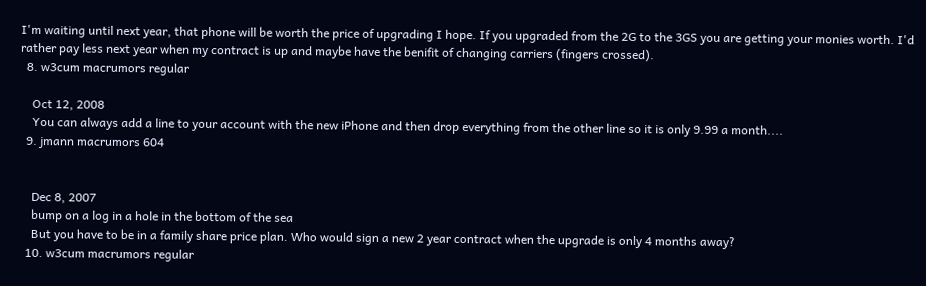I'm waiting until next year, that phone will be worth the price of upgrading I hope. If you upgraded from the 2G to the 3GS you are getting your monies worth. I'd rather pay less next year when my contract is up and maybe have the benifit of changing carriers (fingers crossed).
  8. w3cum macrumors regular

    Oct 12, 2008
    You can always add a line to your account with the new iPhone and then drop everything from the other line so it is only 9.99 a month....
  9. jmann macrumors 604


    Dec 8, 2007
    bump on a log in a hole in the bottom of the sea
    But you have to be in a family share price plan. Who would sign a new 2 year contract when the upgrade is only 4 months away?
  10. w3cum macrumors regular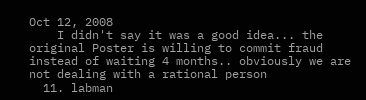Oct 12, 2008
    I didn't say it was a good idea... the original Poster is willing to commit fraud instead of waiting 4 months.. obviously we are not dealing with a rational person
  11. labman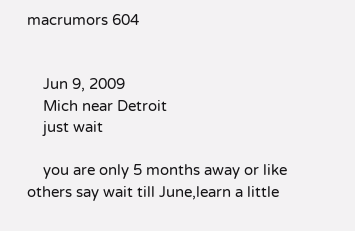macrumors 604


    Jun 9, 2009
    Mich near Detroit
    just wait

    you are only 5 months away or like others say wait till June,learn a little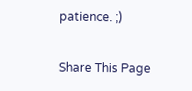patience. ;)

Share This Page